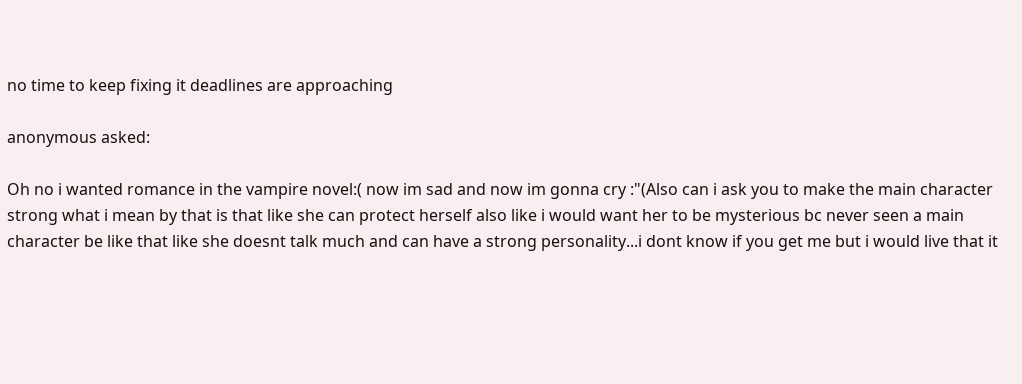no time to keep fixing it deadlines are approaching

anonymous asked:

Oh no i wanted romance in the vampire novel:( now im sad and now im gonna cry :"(Also can i ask you to make the main character strong what i mean by that is that like she can protect herself also like i would want her to be mysterious bc never seen a main character be like that like she doesnt talk much and can have a strong personality...i dont know if you get me but i would live that it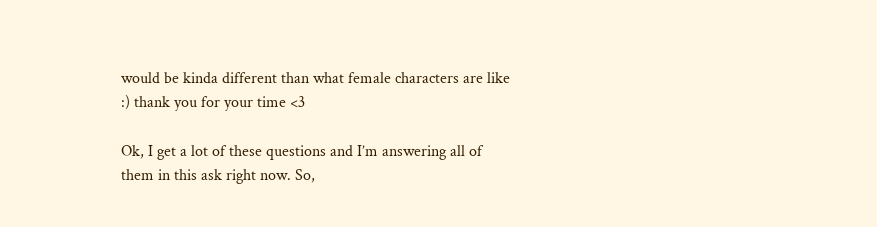would be kinda different than what female characters are like :) thank you for your time <3

Ok, I get a lot of these questions and I’m answering all of them in this ask right now. So,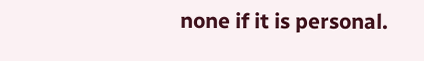none if it is personal.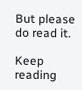But please do read it.

Keep reading